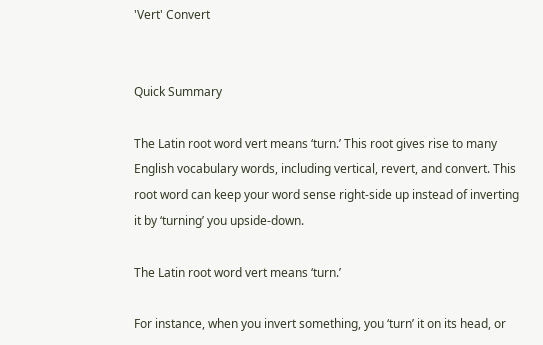'Vert' Convert


Quick Summary

The Latin root word vert means ‘turn.’ This root gives rise to many English vocabulary words, including vertical, revert, and convert. This root word can keep your word sense right-side up instead of inverting it by ‘turning’ you upside-down.

The Latin root word vert means ‘turn.’

For instance, when you invert something, you ‘turn’ it on its head, or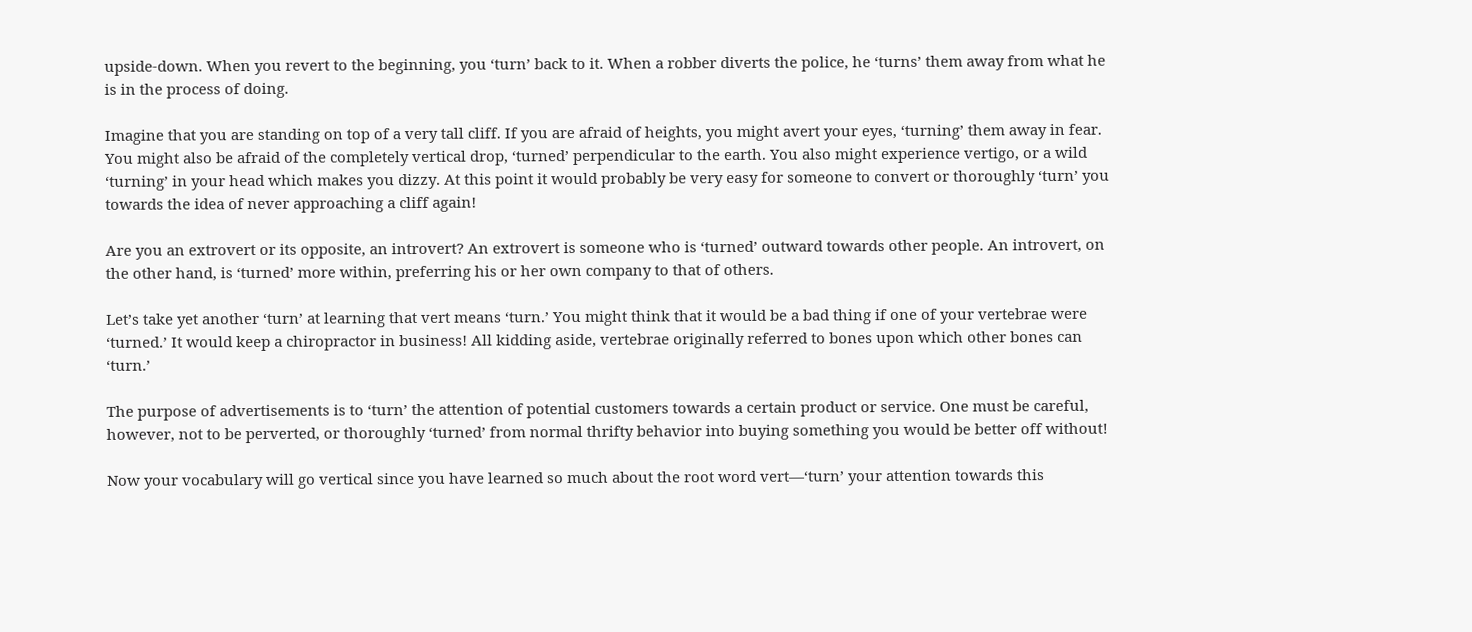upside-down. When you revert to the beginning, you ‘turn’ back to it. When a robber diverts the police, he ‘turns’ them away from what he is in the process of doing.

Imagine that you are standing on top of a very tall cliff. If you are afraid of heights, you might avert your eyes, ‘turning’ them away in fear. You might also be afraid of the completely vertical drop, ‘turned’ perpendicular to the earth. You also might experience vertigo, or a wild ‘turning’ in your head which makes you dizzy. At this point it would probably be very easy for someone to convert or thoroughly ‘turn’ you towards the idea of never approaching a cliff again!

Are you an extrovert or its opposite, an introvert? An extrovert is someone who is ‘turned’ outward towards other people. An introvert, on the other hand, is ‘turned’ more within, preferring his or her own company to that of others.

Let’s take yet another ‘turn’ at learning that vert means ‘turn.’ You might think that it would be a bad thing if one of your vertebrae were ‘turned.’ It would keep a chiropractor in business! All kidding aside, vertebrae originally referred to bones upon which other bones can ‘turn.’

The purpose of advertisements is to ‘turn’ the attention of potential customers towards a certain product or service. One must be careful, however, not to be perverted, or thoroughly ‘turned’ from normal thrifty behavior into buying something you would be better off without!

Now your vocabulary will go vertical since you have learned so much about the root word vert—‘turn’ your attention towards this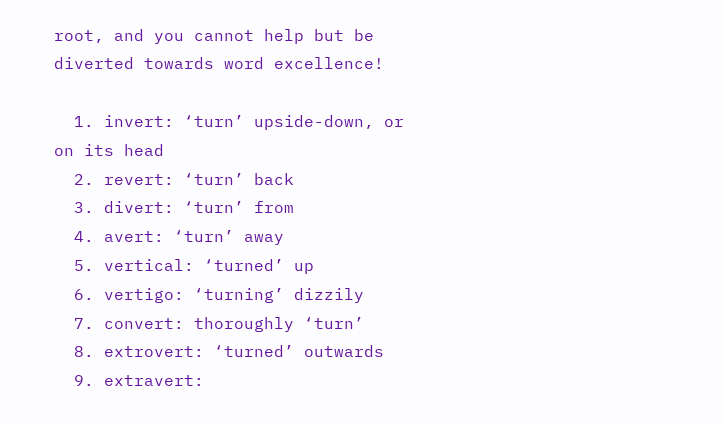root, and you cannot help but be diverted towards word excellence!

  1. invert: ‘turn’ upside-down, or on its head
  2. revert: ‘turn’ back
  3. divert: ‘turn’ from
  4. avert: ‘turn’ away
  5. vertical: ‘turned’ up
  6. vertigo: ‘turning’ dizzily
  7. convert: thoroughly ‘turn’
  8. extrovert: ‘turned’ outwards
  9. extravert: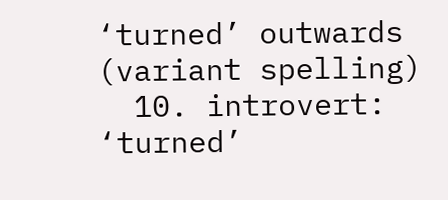‘turned’ outwards (variant spelling)
  10. introvert: ‘turned’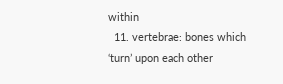within
  11. vertebrae: bones which ‘turn’ upon each other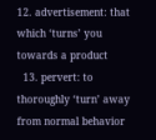12. advertisement: that which ‘turns’ you towards a product
  13. pervert: to thoroughly ‘turn’ away from normal behavior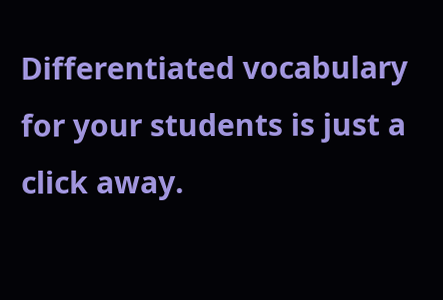Differentiated vocabulary for your students is just a click away.